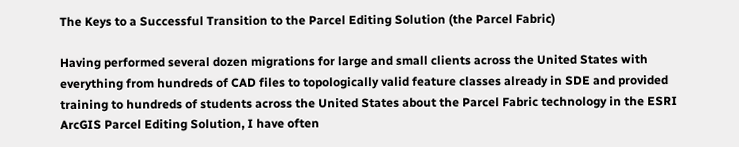The Keys to a Successful Transition to the Parcel Editing Solution (the Parcel Fabric)

Having performed several dozen migrations for large and small clients across the United States with everything from hundreds of CAD files to topologically valid feature classes already in SDE and provided training to hundreds of students across the United States about the Parcel Fabric technology in the ESRI ArcGIS Parcel Editing Solution, I have often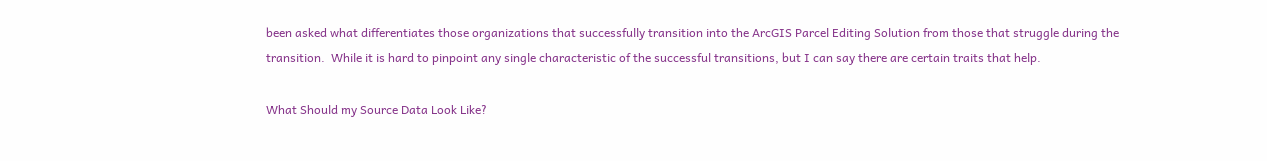been asked what differentiates those organizations that successfully transition into the ArcGIS Parcel Editing Solution from those that struggle during the transition.  While it is hard to pinpoint any single characteristic of the successful transitions, but I can say there are certain traits that help.

What Should my Source Data Look Like?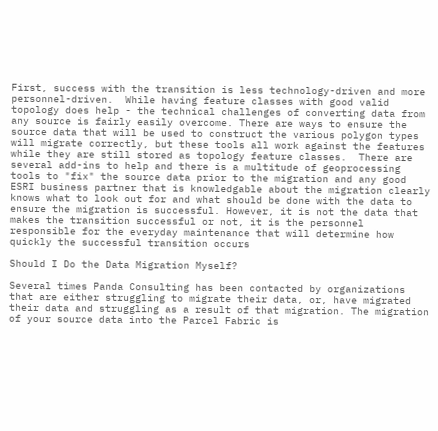First, success with the transition is less technology-driven and more personnel-driven.  While having feature classes with good valid topology does help - the technical challenges of converting data from any source is fairly easily overcome. There are ways to ensure the source data that will be used to construct the various polygon types will migrate correctly, but these tools all work against the features while they are still stored as topology feature classes.  There are several add-ins to help and there is a multitude of geoprocessing tools to "fix" the source data prior to the migration and any good ESRI business partner that is knowledgable about the migration clearly knows what to look out for and what should be done with the data to ensure the migration is successful. However, it is not the data that makes the transition successful or not, it is the personnel responsible for the everyday maintenance that will determine how quickly the successful transition occurs

Should I Do the Data Migration Myself?

Several times Panda Consulting has been contacted by organizations that are either struggling to migrate their data, or, have migrated their data and struggling as a result of that migration. The migration of your source data into the Parcel Fabric is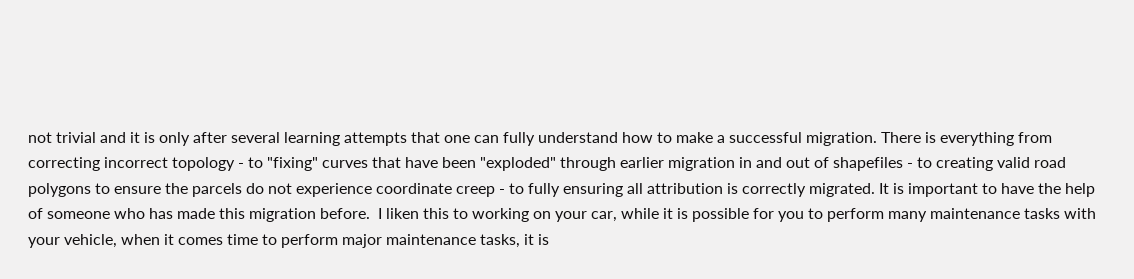not trivial and it is only after several learning attempts that one can fully understand how to make a successful migration. There is everything from correcting incorrect topology - to "fixing" curves that have been "exploded" through earlier migration in and out of shapefiles - to creating valid road polygons to ensure the parcels do not experience coordinate creep - to fully ensuring all attribution is correctly migrated. It is important to have the help of someone who has made this migration before.  I liken this to working on your car, while it is possible for you to perform many maintenance tasks with your vehicle, when it comes time to perform major maintenance tasks, it is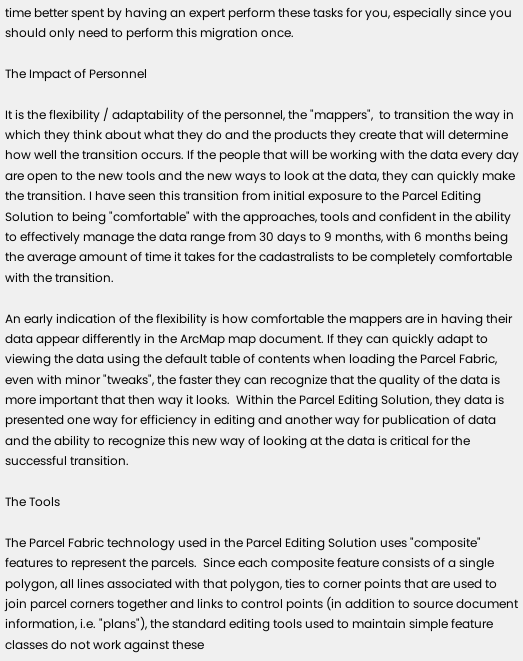time better spent by having an expert perform these tasks for you, especially since you should only need to perform this migration once.

The Impact of Personnel

It is the flexibility / adaptability of the personnel, the "mappers",  to transition the way in which they think about what they do and the products they create that will determine how well the transition occurs. If the people that will be working with the data every day are open to the new tools and the new ways to look at the data, they can quickly make the transition. I have seen this transition from initial exposure to the Parcel Editing Solution to being "comfortable" with the approaches, tools and confident in the ability to effectively manage the data range from 30 days to 9 months, with 6 months being the average amount of time it takes for the cadastralists to be completely comfortable with the transition.

An early indication of the flexibility is how comfortable the mappers are in having their data appear differently in the ArcMap map document. If they can quickly adapt to viewing the data using the default table of contents when loading the Parcel Fabric, even with minor "tweaks", the faster they can recognize that the quality of the data is more important that then way it looks.  Within the Parcel Editing Solution, they data is presented one way for efficiency in editing and another way for publication of data and the ability to recognize this new way of looking at the data is critical for the successful transition.

The Tools

The Parcel Fabric technology used in the Parcel Editing Solution uses "composite" features to represent the parcels.  Since each composite feature consists of a single polygon, all lines associated with that polygon, ties to corner points that are used to join parcel corners together and links to control points (in addition to source document information, i.e. "plans"), the standard editing tools used to maintain simple feature classes do not work against these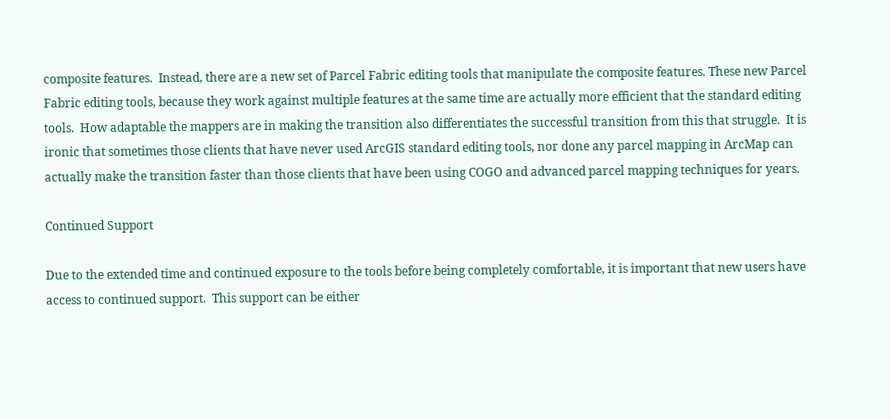composite features.  Instead, there are a new set of Parcel Fabric editing tools that manipulate the composite features. These new Parcel Fabric editing tools, because they work against multiple features at the same time are actually more efficient that the standard editing tools.  How adaptable the mappers are in making the transition also differentiates the successful transition from this that struggle.  It is ironic that sometimes those clients that have never used ArcGIS standard editing tools, nor done any parcel mapping in ArcMap can actually make the transition faster than those clients that have been using COGO and advanced parcel mapping techniques for years.

Continued Support

Due to the extended time and continued exposure to the tools before being completely comfortable, it is important that new users have access to continued support.  This support can be either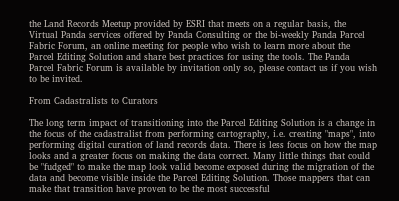the Land Records Meetup provided by ESRI that meets on a regular basis, the Virtual Panda services offered by Panda Consulting or the bi-weekly Panda Parcel Fabric Forum, an online meeting for people who wish to learn more about the Parcel Editing Solution and share best practices for using the tools. The Panda Parcel Fabric Forum is available by invitation only so, please contact us if you wish to be invited.

From Cadastralists to Curators

The long term impact of transitioning into the Parcel Editing Solution is a change in the focus of the cadastralist from performing cartography, i.e. creating "maps", into performing digital curation of land records data. There is less focus on how the map looks and a greater focus on making the data correct. Many little things that could be "fudged" to make the map look valid become exposed during the migration of the data and become visible inside the Parcel Editing Solution. Those mappers that can make that transition have proven to be the most successful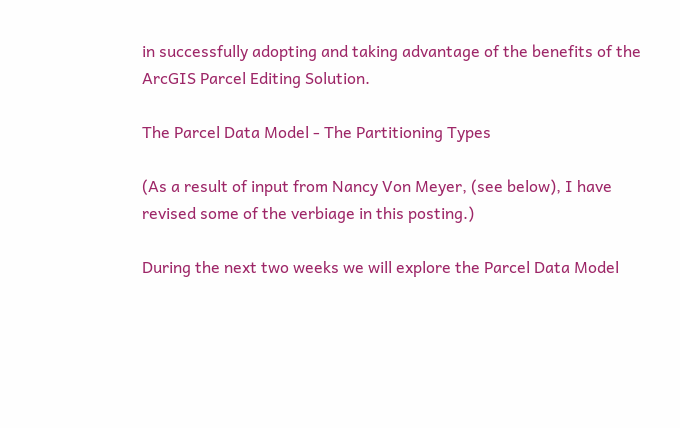in successfully adopting and taking advantage of the benefits of the ArcGIS Parcel Editing Solution.

The Parcel Data Model - The Partitioning Types

(As a result of input from Nancy Von Meyer, (see below), I have revised some of the verbiage in this posting.)

During the next two weeks we will explore the Parcel Data Model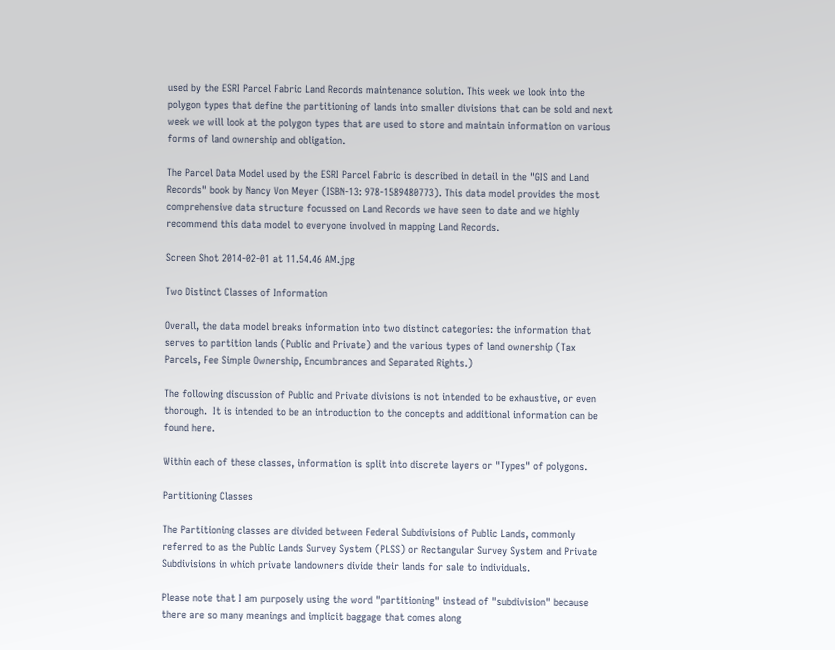used by the ESRI Parcel Fabric Land Records maintenance solution. This week we look into the polygon types that define the partitioning of lands into smaller divisions that can be sold and next week we will look at the polygon types that are used to store and maintain information on various forms of land ownership and obligation.

The Parcel Data Model used by the ESRI Parcel Fabric is described in detail in the "GIS and Land Records" book by Nancy Von Meyer (ISBN-13: 978-1589480773). This data model provides the most comprehensive data structure focussed on Land Records we have seen to date and we highly recommend this data model to everyone involved in mapping Land Records.

Screen Shot 2014-02-01 at 11.54.46 AM.jpg

Two Distinct Classes of Information

Overall, the data model breaks information into two distinct categories: the information that serves to partition lands (Public and Private) and the various types of land ownership (Tax Parcels, Fee Simple Ownership, Encumbrances and Separated Rights.)

The following discussion of Public and Private divisions is not intended to be exhaustive, or even thorough.  It is intended to be an introduction to the concepts and additional information can be found here.

Within each of these classes, information is split into discrete layers or "Types" of polygons.

Partitioning Classes

The Partitioning classes are divided between Federal Subdivisions of Public Lands, commonly referred to as the Public Lands Survey System (PLSS) or Rectangular Survey System and Private Subdivisions in which private landowners divide their lands for sale to individuals.

Please note that I am purposely using the word "partitioning" instead of "subdivision" because there are so many meanings and implicit baggage that comes along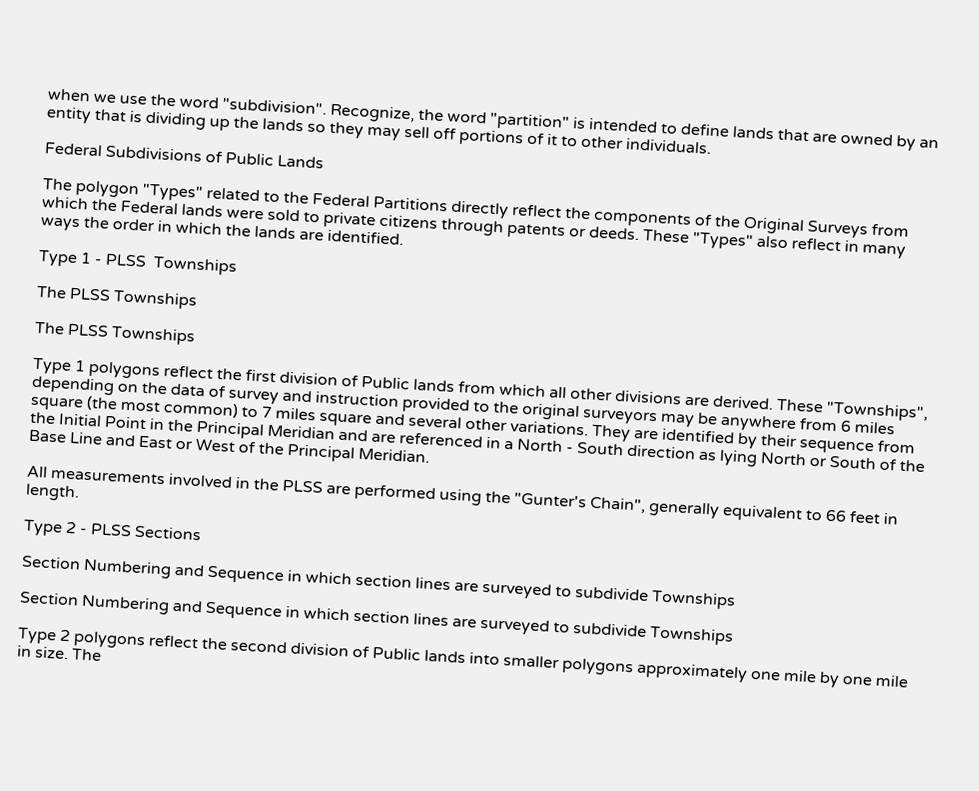when we use the word "subdivision". Recognize, the word "partition" is intended to define lands that are owned by an entity that is dividing up the lands so they may sell off portions of it to other individuals.

Federal Subdivisions of Public Lands

The polygon "Types" related to the Federal Partitions directly reflect the components of the Original Surveys from which the Federal lands were sold to private citizens through patents or deeds. These "Types" also reflect in many ways the order in which the lands are identified.

Type 1 - PLSS  Townships

The PLSS Townships

The PLSS Townships

Type 1 polygons reflect the first division of Public lands from which all other divisions are derived. These "Townships", depending on the data of survey and instruction provided to the original surveyors may be anywhere from 6 miles square (the most common) to 7 miles square and several other variations. They are identified by their sequence from the Initial Point in the Principal Meridian and are referenced in a North - South direction as lying North or South of the Base Line and East or West of the Principal Meridian.

All measurements involved in the PLSS are performed using the "Gunter's Chain", generally equivalent to 66 feet in length.

Type 2 - PLSS Sections

Section Numbering and Sequence in which section lines are surveyed to subdivide Townships

Section Numbering and Sequence in which section lines are surveyed to subdivide Townships

Type 2 polygons reflect the second division of Public lands into smaller polygons approximately one mile by one mile in size. The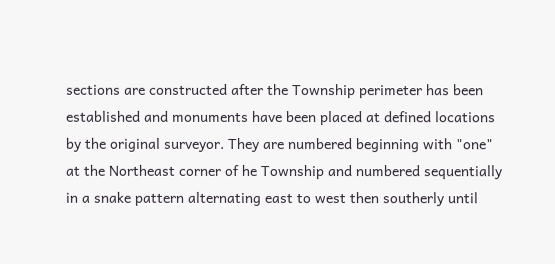sections are constructed after the Township perimeter has been established and monuments have been placed at defined locations by the original surveyor. They are numbered beginning with "one" at the Northeast corner of he Township and numbered sequentially in a snake pattern alternating east to west then southerly until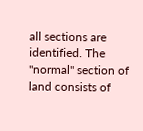all sections are identified. The "normal" section of land consists of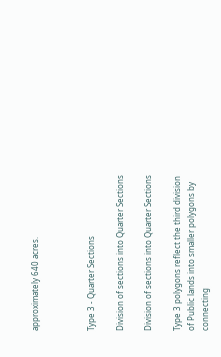approximately 640 acres.



Type 3 - Quarter Sections

Division of sections into Quarter Sections

Division of sections into Quarter Sections

Type 3 polygons reflect the third division of Public lands into smaller polygons by connecting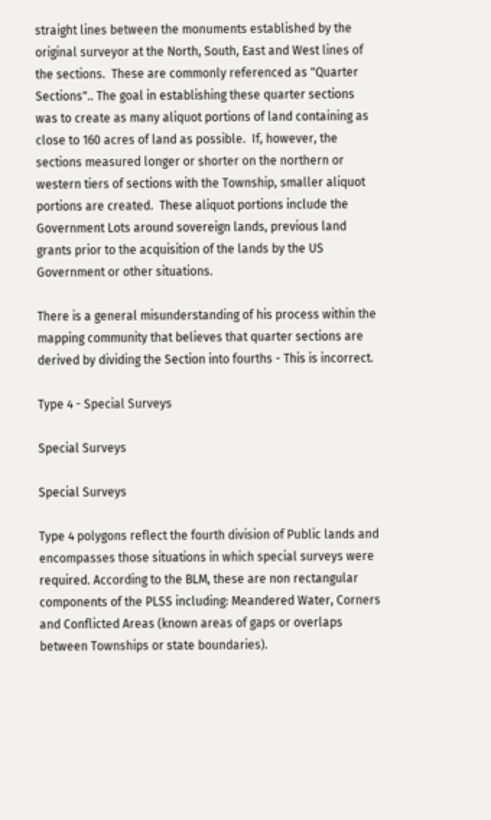straight lines between the monuments established by the original surveyor at the North, South, East and West lines of the sections.  These are commonly referenced as "Quarter Sections".. The goal in establishing these quarter sections was to create as many aliquot portions of land containing as close to 160 acres of land as possible.  If, however, the sections measured longer or shorter on the northern or western tiers of sections with the Township, smaller aliquot portions are created.  These aliquot portions include the Government Lots around sovereign lands, previous land grants prior to the acquisition of the lands by the US Government or other situations.

There is a general misunderstanding of his process within the mapping community that believes that quarter sections are derived by dividing the Section into fourths - This is incorrect.

Type 4 - Special Surveys

Special Surveys

Special Surveys

Type 4 polygons reflect the fourth division of Public lands and encompasses those situations in which special surveys were required. According to the BLM, these are non rectangular components of the PLSS including: Meandered Water, Corners and Conflicted Areas (known areas of gaps or overlaps between Townships or state boundaries).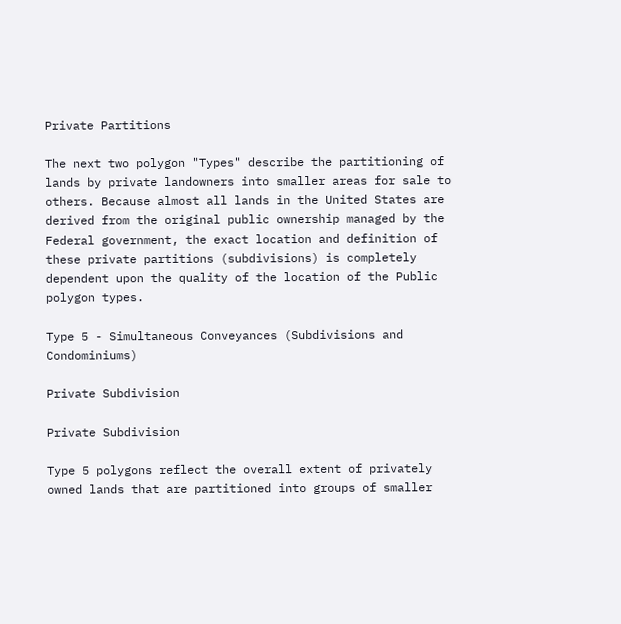Private Partitions

The next two polygon "Types" describe the partitioning of lands by private landowners into smaller areas for sale to others. Because almost all lands in the United States are derived from the original public ownership managed by the Federal government, the exact location and definition of these private partitions (subdivisions) is completely dependent upon the quality of the location of the Public polygon types.

Type 5 - Simultaneous Conveyances (Subdivisions and Condominiums)

Private Subdivision

Private Subdivision

Type 5 polygons reflect the overall extent of privately owned lands that are partitioned into groups of smaller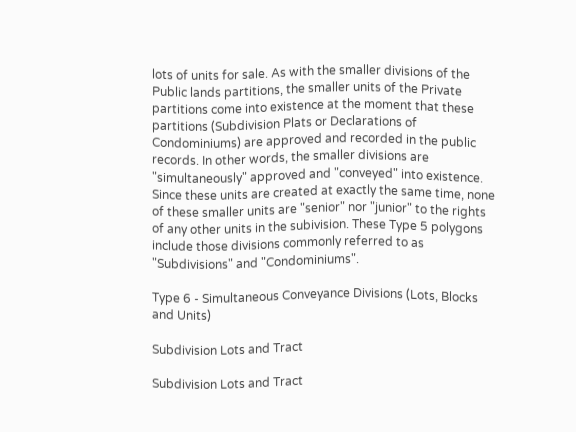lots of units for sale. As with the smaller divisions of the Public lands partitions, the smaller units of the Private partitions come into existence at the moment that these partitions (Subdivision Plats or Declarations of Condominiums) are approved and recorded in the public records. In other words, the smaller divisions are "simultaneously" approved and "conveyed" into existence. Since these units are created at exactly the same time, none of these smaller units are "senior" nor "junior" to the rights of any other units in the subivision. These Type 5 polygons include those divisions commonly referred to as "Subdivisions" and "Condominiums".

Type 6 - Simultaneous Conveyance Divisions (Lots, Blocks and Units)

Subdivision Lots and Tract

Subdivision Lots and Tract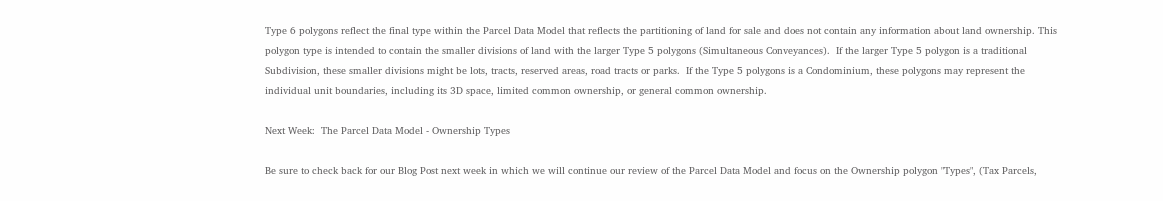Type 6 polygons reflect the final type within the Parcel Data Model that reflects the partitioning of land for sale and does not contain any information about land ownership. This polygon type is intended to contain the smaller divisions of land with the larger Type 5 polygons (Simultaneous Conveyances).  If the larger Type 5 polygon is a traditional Subdivision, these smaller divisions might be lots, tracts, reserved areas, road tracts or parks.  If the Type 5 polygons is a Condominium, these polygons may represent the individual unit boundaries, including its 3D space, limited common ownership, or general common ownership.

Next Week:  The Parcel Data Model - Ownership Types

Be sure to check back for our Blog Post next week in which we will continue our review of the Parcel Data Model and focus on the Ownership polygon "Types", (Tax Parcels,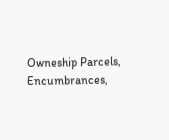Owneship Parcels, Encumbrances,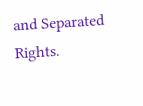and Separated Rights.